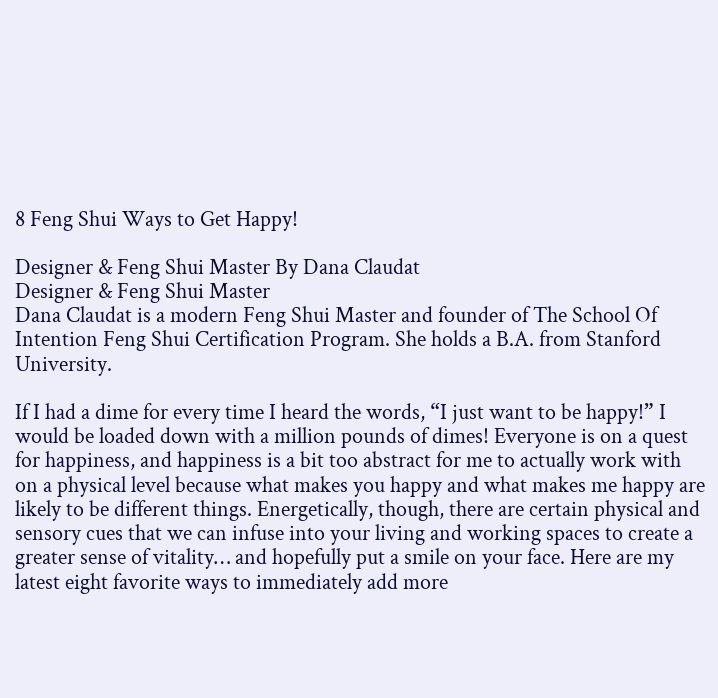8 Feng Shui Ways to Get Happy!

Designer & Feng Shui Master By Dana Claudat
Designer & Feng Shui Master
Dana Claudat is a modern Feng Shui Master and founder of The School Of Intention Feng Shui Certification Program. She holds a B.A. from Stanford University.

If I had a dime for every time I heard the words, “I just want to be happy!” I would be loaded down with a million pounds of dimes! Everyone is on a quest for happiness, and happiness is a bit too abstract for me to actually work with on a physical level because what makes you happy and what makes me happy are likely to be different things. Energetically, though, there are certain physical and sensory cues that we can infuse into your living and working spaces to create a greater sense of vitality… and hopefully put a smile on your face. Here are my latest eight favorite ways to immediately add more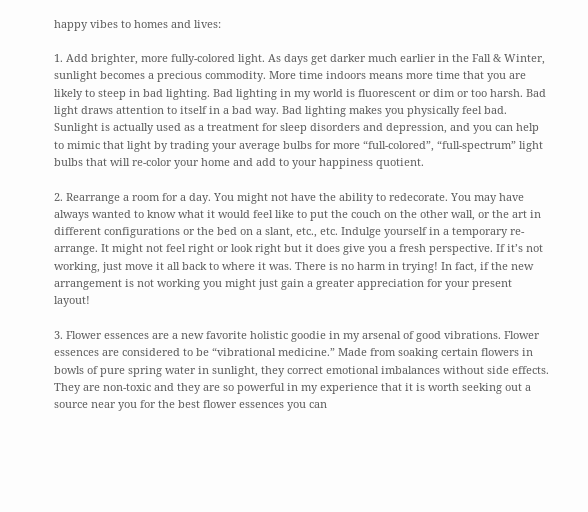happy vibes to homes and lives:

1. Add brighter, more fully-colored light. As days get darker much earlier in the Fall & Winter, sunlight becomes a precious commodity. More time indoors means more time that you are likely to steep in bad lighting. Bad lighting in my world is fluorescent or dim or too harsh. Bad light draws attention to itself in a bad way. Bad lighting makes you physically feel bad. Sunlight is actually used as a treatment for sleep disorders and depression, and you can help to mimic that light by trading your average bulbs for more “full-colored”, “full-spectrum” light bulbs that will re-color your home and add to your happiness quotient.

2. Rearrange a room for a day. You might not have the ability to redecorate. You may have always wanted to know what it would feel like to put the couch on the other wall, or the art in different configurations or the bed on a slant, etc., etc. Indulge yourself in a temporary re-arrange. It might not feel right or look right but it does give you a fresh perspective. If it’s not working, just move it all back to where it was. There is no harm in trying! In fact, if the new arrangement is not working you might just gain a greater appreciation for your present layout!

3. Flower essences are a new favorite holistic goodie in my arsenal of good vibrations. Flower essences are considered to be “vibrational medicine.” Made from soaking certain flowers in bowls of pure spring water in sunlight, they correct emotional imbalances without side effects. They are non-toxic and they are so powerful in my experience that it is worth seeking out a source near you for the best flower essences you can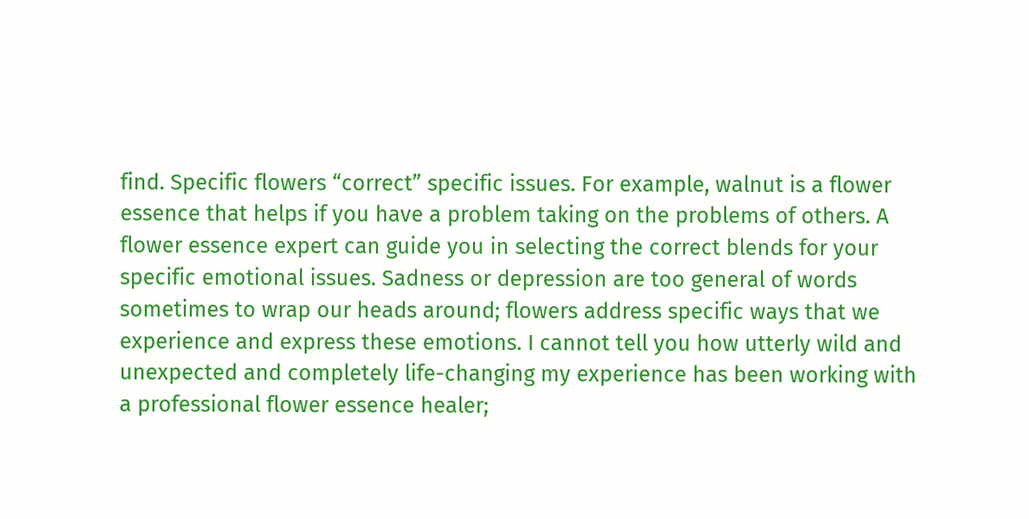find. Specific flowers “correct” specific issues. For example, walnut is a flower essence that helps if you have a problem taking on the problems of others. A flower essence expert can guide you in selecting the correct blends for your specific emotional issues. Sadness or depression are too general of words sometimes to wrap our heads around; flowers address specific ways that we experience and express these emotions. I cannot tell you how utterly wild and unexpected and completely life-changing my experience has been working with a professional flower essence healer;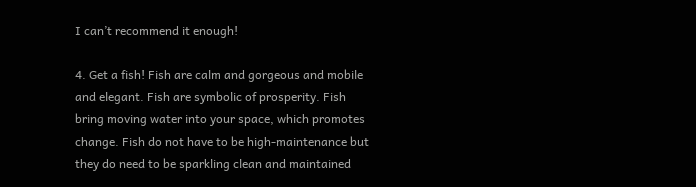I can’t recommend it enough!

4. Get a fish! Fish are calm and gorgeous and mobile and elegant. Fish are symbolic of prosperity. Fish bring moving water into your space, which promotes change. Fish do not have to be high-maintenance but they do need to be sparkling clean and maintained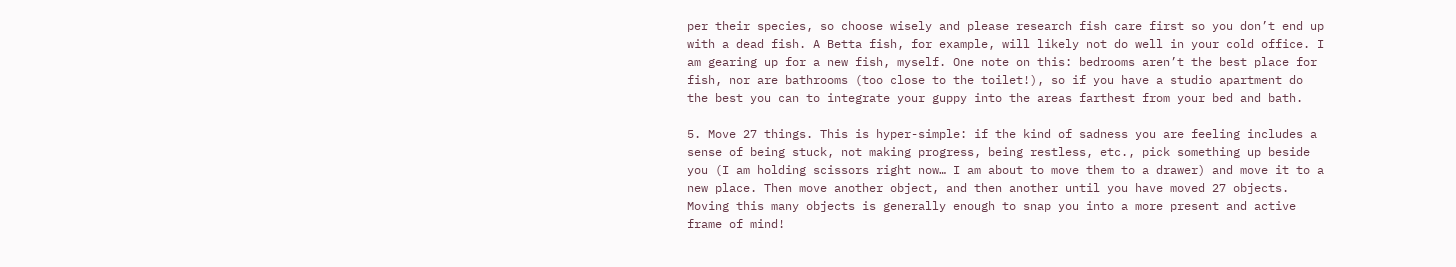per their species, so choose wisely and please research fish care first so you don’t end up with a dead fish. A Betta fish, for example, will likely not do well in your cold office. I am gearing up for a new fish, myself. One note on this: bedrooms aren’t the best place for fish, nor are bathrooms (too close to the toilet!), so if you have a studio apartment do the best you can to integrate your guppy into the areas farthest from your bed and bath.

5. Move 27 things. This is hyper-simple: if the kind of sadness you are feeling includes a sense of being stuck, not making progress, being restless, etc., pick something up beside you (I am holding scissors right now… I am about to move them to a drawer) and move it to a new place. Then move another object, and then another until you have moved 27 objects. Moving this many objects is generally enough to snap you into a more present and active frame of mind!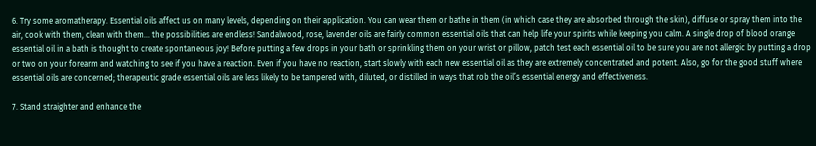6. Try some aromatherapy. Essential oils affect us on many levels, depending on their application. You can wear them or bathe in them (in which case they are absorbed through the skin), diffuse or spray them into the air, cook with them, clean with them… the possibilities are endless! Sandalwood, rose, lavender oils are fairly common essential oils that can help life your spirits while keeping you calm. A single drop of blood orange essential oil in a bath is thought to create spontaneous joy! Before putting a few drops in your bath or sprinkling them on your wrist or pillow, patch test each essential oil to be sure you are not allergic by putting a drop or two on your forearm and watching to see if you have a reaction. Even if you have no reaction, start slowly with each new essential oil as they are extremely concentrated and potent. Also, go for the good stuff where essential oils are concerned; therapeutic grade essential oils are less likely to be tampered with, diluted, or distilled in ways that rob the oil’s essential energy and effectiveness.

7. Stand straighter and enhance the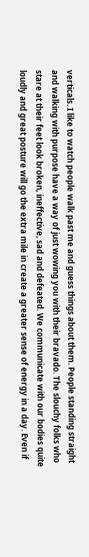verticals. I like to watch people walk past me and guess things about them. People standing straight and walking with purpose have a way of just wowing you with their bravado. The slouchy folks who stare at their feet look broken, ineffective, sad and defeated. We communicate with our bodies quite loudly and great posture will go the extra mile in create a greater sense of energy in a day. Even if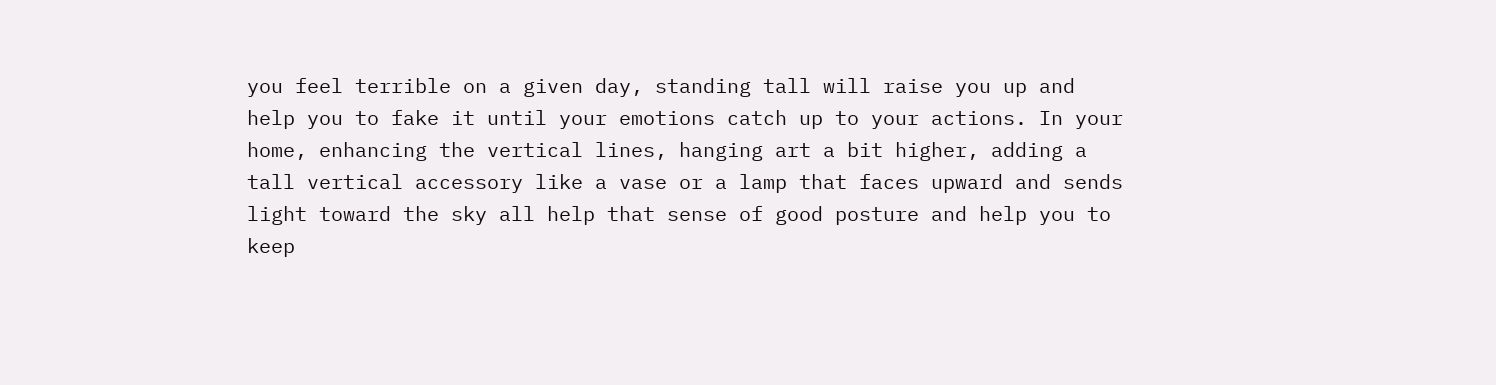you feel terrible on a given day, standing tall will raise you up and help you to fake it until your emotions catch up to your actions. In your home, enhancing the vertical lines, hanging art a bit higher, adding a tall vertical accessory like a vase or a lamp that faces upward and sends light toward the sky all help that sense of good posture and help you to keep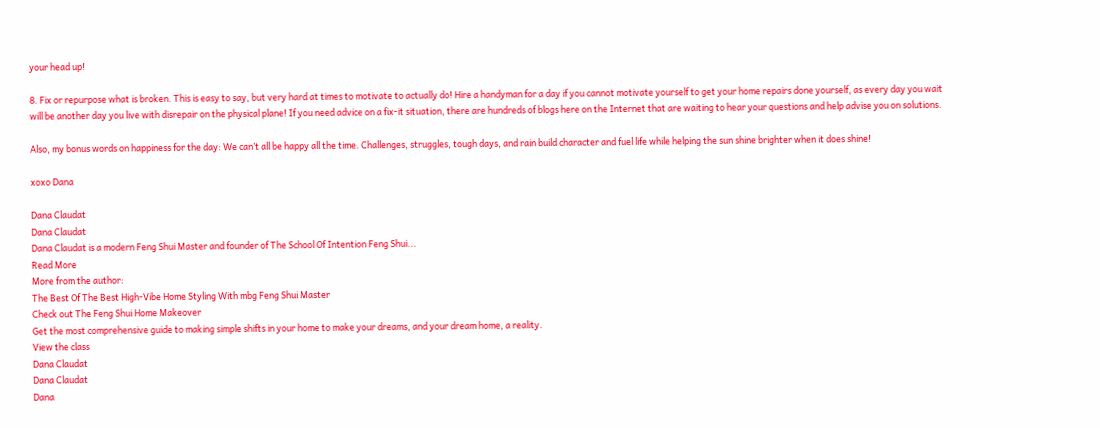your head up!

8. Fix or repurpose what is broken. This is easy to say, but very hard at times to motivate to actually do! Hire a handyman for a day if you cannot motivate yourself to get your home repairs done yourself, as every day you wait will be another day you live with disrepair on the physical plane! If you need advice on a fix-it situation, there are hundreds of blogs here on the Internet that are waiting to hear your questions and help advise you on solutions.

Also, my bonus words on happiness for the day: We can’t all be happy all the time. Challenges, struggles, tough days, and rain build character and fuel life while helping the sun shine brighter when it does shine!

xoxo Dana

Dana Claudat
Dana Claudat
Dana Claudat is a modern Feng Shui Master and founder of The School Of Intention Feng Shui...
Read More
More from the author:
The Best Of The Best High-Vibe Home Styling With mbg Feng Shui Master
Check out The Feng Shui Home Makeover
Get the most comprehensive guide to making simple shifts in your home to make your dreams, and your dream home, a reality.
View the class
Dana Claudat
Dana Claudat
Dana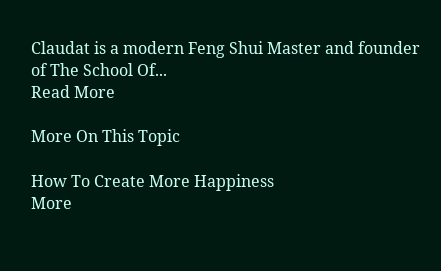Claudat is a modern Feng Shui Master and founder of The School Of...
Read More

More On This Topic

How To Create More Happiness
More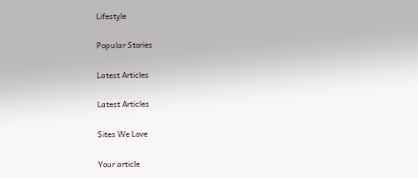Lifestyle

Popular Stories

Latest Articles

Latest Articles

Sites We Love

Your article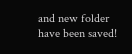and new folder have been saved!